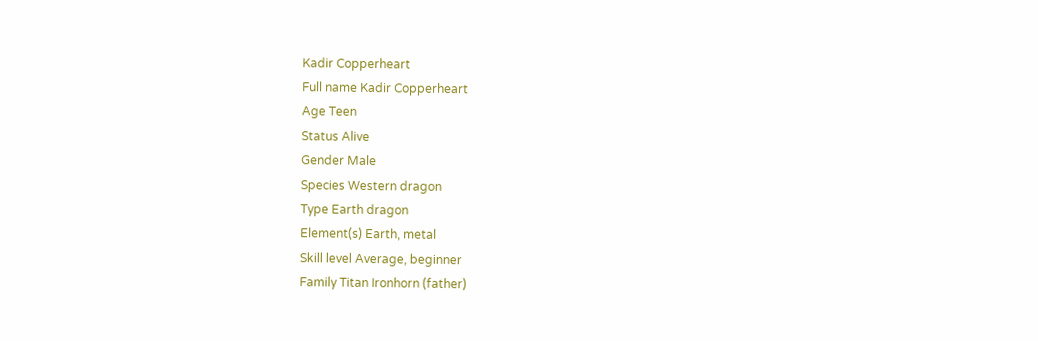Kadir Copperheart
Full name Kadir Copperheart
Age Teen
Status Alive
Gender Male
Species Western dragon
Type Earth dragon
Element(s) Earth, metal
Skill level Average, beginner
Family Titan Ironhorn (father)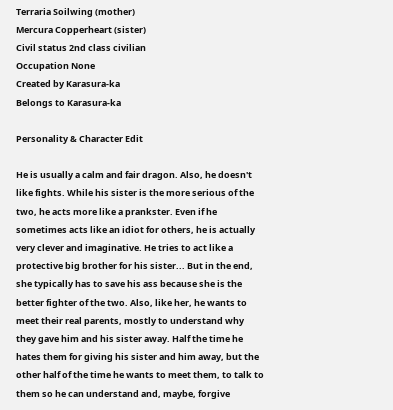Terraria Soilwing (mother)
Mercura Copperheart (sister)
Civil status 2nd class civilian
Occupation None
Created by Karasura-ka
Belongs to Karasura-ka

Personality & Character Edit

He is usually a calm and fair dragon. Also, he doesn't like fights. While his sister is the more serious of the two, he acts more like a prankster. Even if he sometimes acts like an idiot for others, he is actually very clever and imaginative. He tries to act like a protective big brother for his sister... But in the end, she typically has to save his ass because she is the better fighter of the two. Also, like her, he wants to meet their real parents, mostly to understand why they gave him and his sister away. Half the time he hates them for giving his sister and him away, but the other half of the time he wants to meet them, to talk to them so he can understand and, maybe, forgive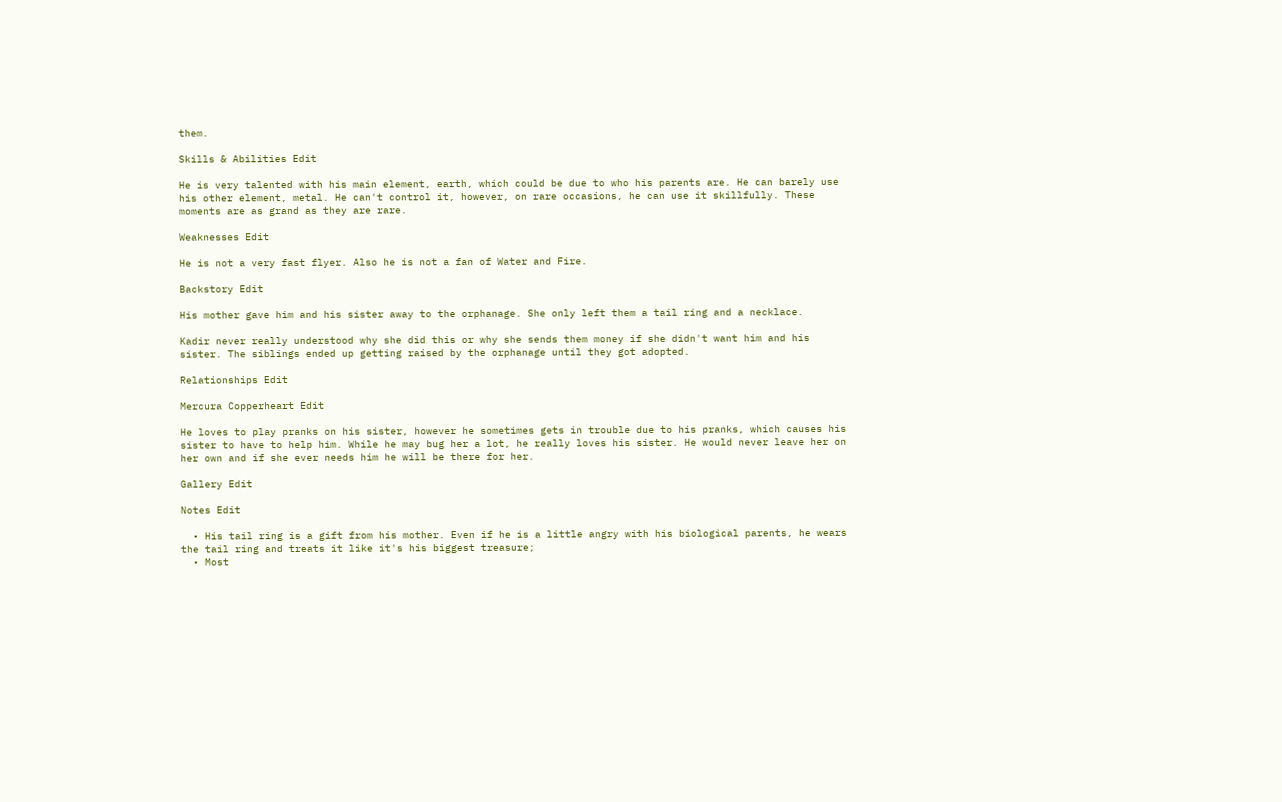them.

Skills & Abilities Edit

He is very talented with his main element, earth, which could be due to who his parents are. He can barely use his other element, metal. He can't control it, however, on rare occasions, he can use it skillfully. These moments are as grand as they are rare.

Weaknesses Edit

He is not a very fast flyer. Also he is not a fan of Water and Fire.

Backstory Edit

His mother gave him and his sister away to the orphanage. She only left them a tail ring and a necklace.

Kadir never really understood why she did this or why she sends them money if she didn't want him and his sister. The siblings ended up getting raised by the orphanage until they got adopted.

Relationships Edit

Mercura Copperheart Edit

He loves to play pranks on his sister, however he sometimes gets in trouble due to his pranks, which causes his sister to have to help him. While he may bug her a lot, he really loves his sister. He would never leave her on her own and if she ever needs him he will be there for her.

Gallery Edit

Notes Edit

  • His tail ring is a gift from his mother. Even if he is a little angry with his biological parents, he wears the tail ring and treats it like it's his biggest treasure;
  • Most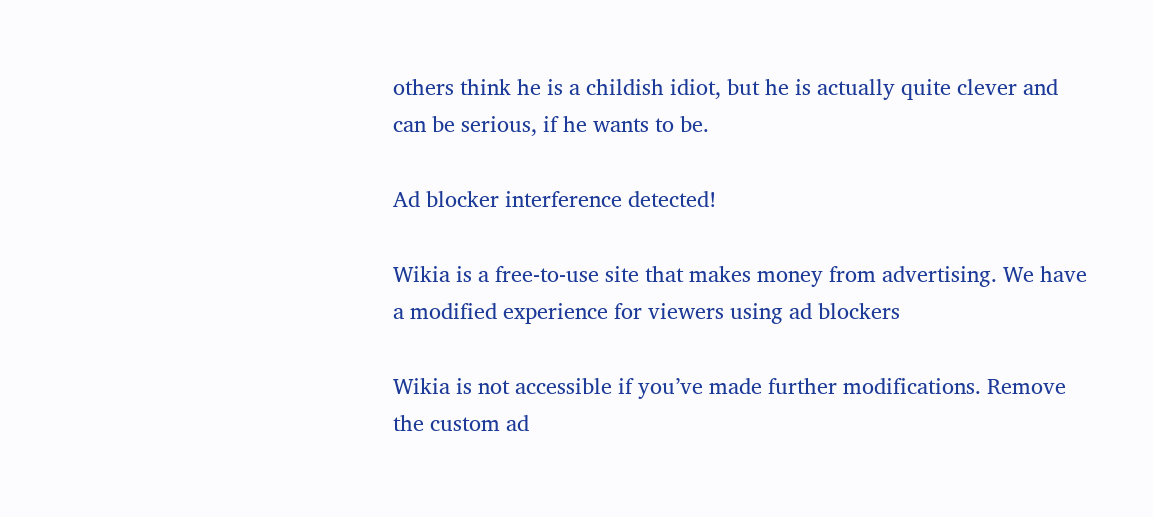others think he is a childish idiot, but he is actually quite clever and can be serious, if he wants to be.

Ad blocker interference detected!

Wikia is a free-to-use site that makes money from advertising. We have a modified experience for viewers using ad blockers

Wikia is not accessible if you’ve made further modifications. Remove the custom ad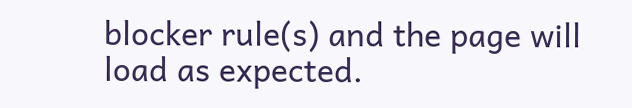blocker rule(s) and the page will load as expected.